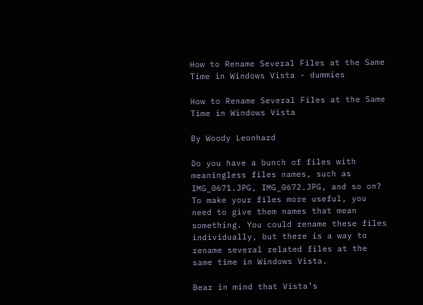How to Rename Several Files at the Same Time in Windows Vista - dummies

How to Rename Several Files at the Same Time in Windows Vista

By Woody Leonhard

Do you have a bunch of files with meaningless files names, such as IMG_0671.JPG, IMG_0672.JPG, and so on? To make your files more useful, you need to give them names that mean something. You could rename these files individually, but there is a way to rename several related files at the same time in Windows Vista.

Bear in mind that Vista’s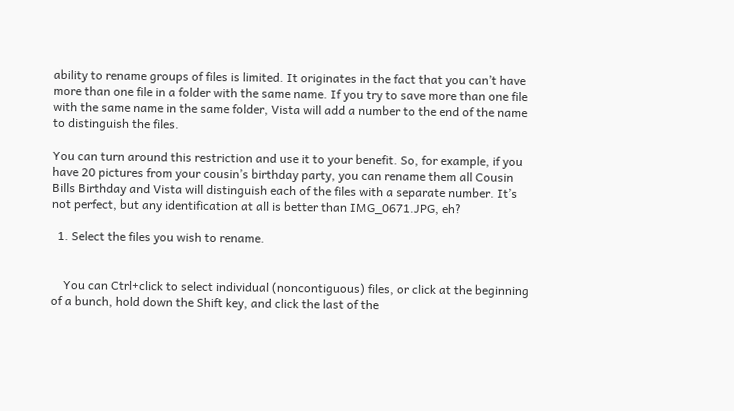ability to rename groups of files is limited. It originates in the fact that you can’t have more than one file in a folder with the same name. If you try to save more than one file with the same name in the same folder, Vista will add a number to the end of the name to distinguish the files.

You can turn around this restriction and use it to your benefit. So, for example, if you have 20 pictures from your cousin’s birthday party, you can rename them all Cousin Bills Birthday and Vista will distinguish each of the files with a separate number. It’s not perfect, but any identification at all is better than IMG_0671.JPG, eh?

  1. Select the files you wish to rename.


    You can Ctrl+click to select individual (noncontiguous) files, or click at the beginning of a bunch, hold down the Shift key, and click the last of the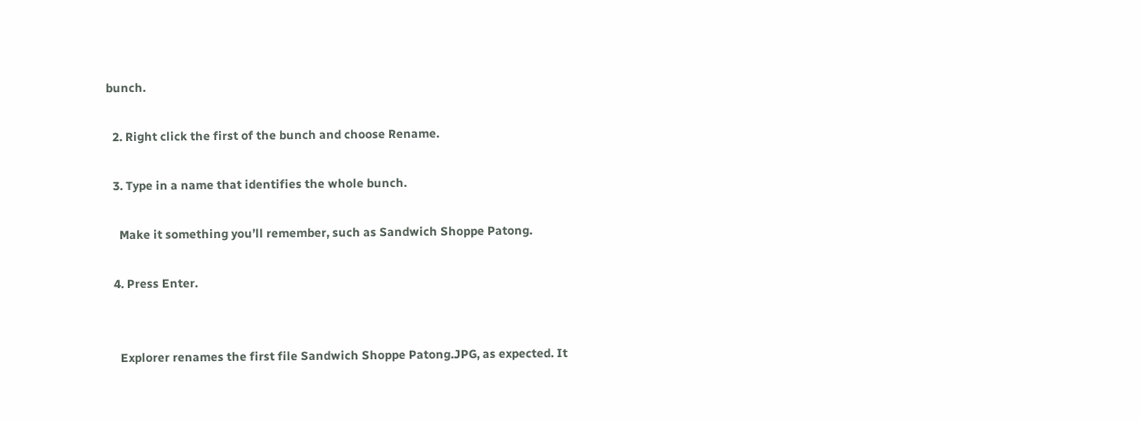bunch.

  2. Right click the first of the bunch and choose Rename.

  3. Type in a name that identifies the whole bunch.

    Make it something you’ll remember, such as Sandwich Shoppe Patong.

  4. Press Enter.


    Explorer renames the first file Sandwich Shoppe Patong.JPG, as expected. It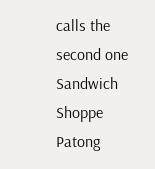calls the second one Sandwich Shoppe Patong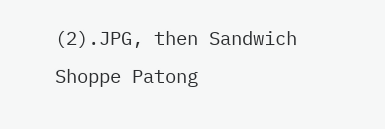(2).JPG, then Sandwich Shoppe Patong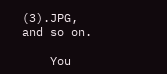(3).JPG, and so on.

    You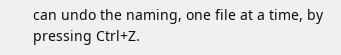can undo the naming, one file at a time, by pressing Ctrl+Z.